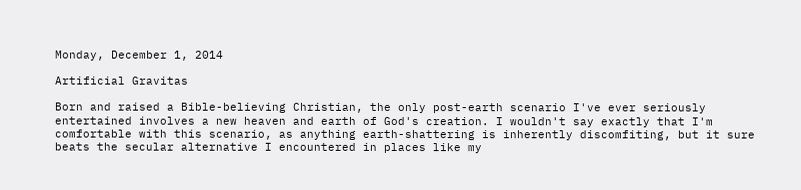Monday, December 1, 2014

Artificial Gravitas

Born and raised a Bible-believing Christian, the only post-earth scenario I've ever seriously entertained involves a new heaven and earth of God's creation. I wouldn't say exactly that I'm comfortable with this scenario, as anything earth-shattering is inherently discomfiting, but it sure beats the secular alternative I encountered in places like my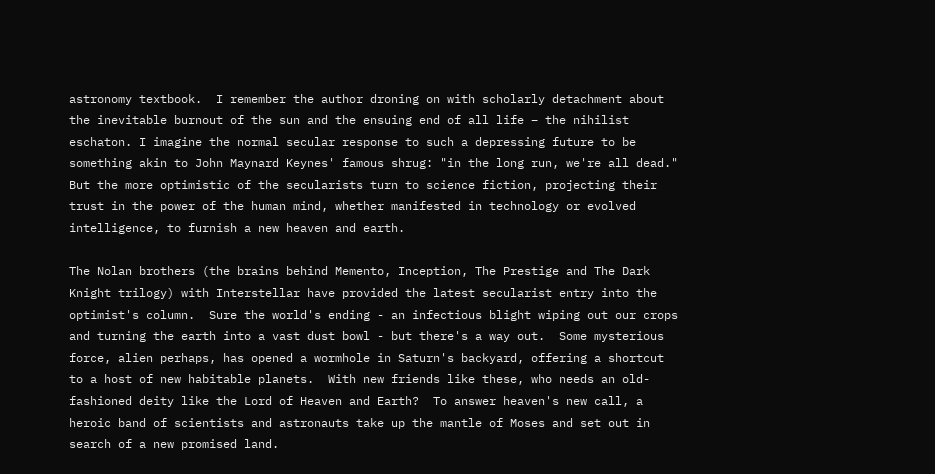astronomy textbook.  I remember the author droning on with scholarly detachment about the inevitable burnout of the sun and the ensuing end of all life – the nihilist eschaton. I imagine the normal secular response to such a depressing future to be something akin to John Maynard Keynes' famous shrug: "in the long run, we're all dead." But the more optimistic of the secularists turn to science fiction, projecting their trust in the power of the human mind, whether manifested in technology or evolved intelligence, to furnish a new heaven and earth.

The Nolan brothers (the brains behind Memento, Inception, The Prestige and The Dark Knight trilogy) with Interstellar have provided the latest secularist entry into the optimist's column.  Sure the world's ending - an infectious blight wiping out our crops and turning the earth into a vast dust bowl - but there's a way out.  Some mysterious force, alien perhaps, has opened a wormhole in Saturn's backyard, offering a shortcut to a host of new habitable planets.  With new friends like these, who needs an old-fashioned deity like the Lord of Heaven and Earth?  To answer heaven's new call, a heroic band of scientists and astronauts take up the mantle of Moses and set out in search of a new promised land.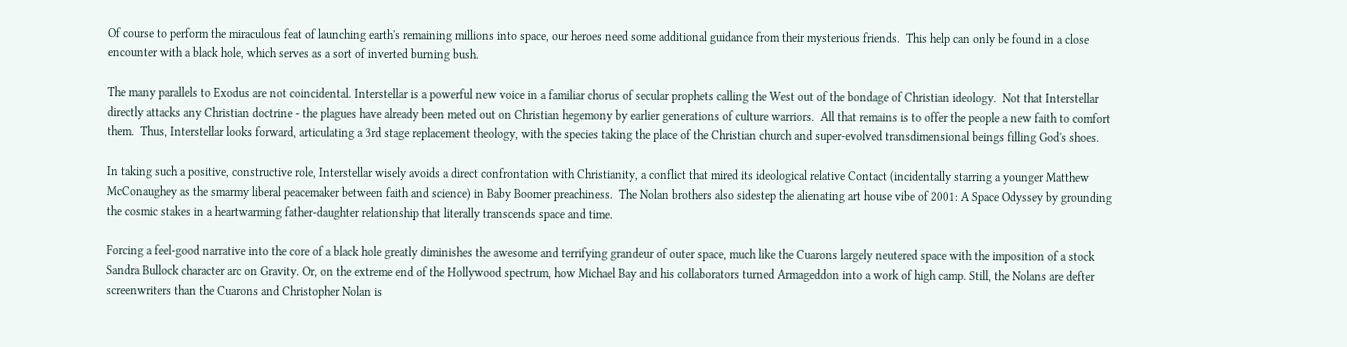Of course to perform the miraculous feat of launching earth's remaining millions into space, our heroes need some additional guidance from their mysterious friends.  This help can only be found in a close encounter with a black hole, which serves as a sort of inverted burning bush.

The many parallels to Exodus are not coincidental. Interstellar is a powerful new voice in a familiar chorus of secular prophets calling the West out of the bondage of Christian ideology.  Not that Interstellar directly attacks any Christian doctrine - the plagues have already been meted out on Christian hegemony by earlier generations of culture warriors.  All that remains is to offer the people a new faith to comfort them.  Thus, Interstellar looks forward, articulating a 3rd stage replacement theology, with the species taking the place of the Christian church and super-evolved transdimensional beings filling God's shoes.

In taking such a positive, constructive role, Interstellar wisely avoids a direct confrontation with Christianity, a conflict that mired its ideological relative Contact (incidentally starring a younger Matthew McConaughey as the smarmy liberal peacemaker between faith and science) in Baby Boomer preachiness.  The Nolan brothers also sidestep the alienating art house vibe of 2001: A Space Odyssey by grounding the cosmic stakes in a heartwarming father-daughter relationship that literally transcends space and time.

Forcing a feel-good narrative into the core of a black hole greatly diminishes the awesome and terrifying grandeur of outer space, much like the Cuarons largely neutered space with the imposition of a stock Sandra Bullock character arc on Gravity. Or, on the extreme end of the Hollywood spectrum, how Michael Bay and his collaborators turned Armageddon into a work of high camp. Still, the Nolans are defter screenwriters than the Cuarons and Christopher Nolan is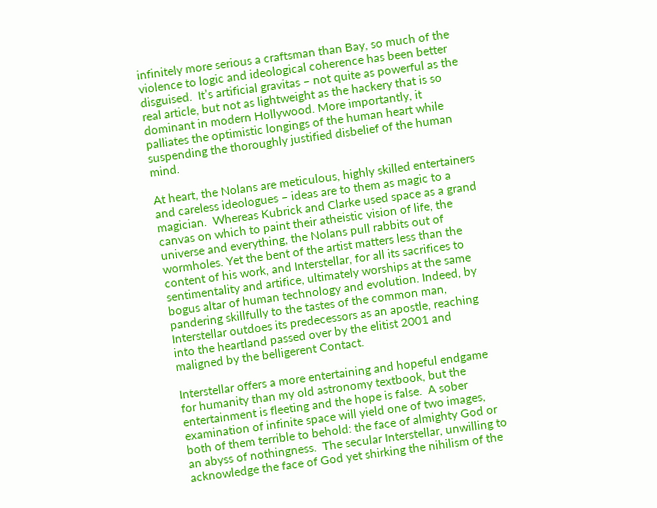infinitely more serious a craftsman than Bay, so much of the violence to logic and ideological coherence has been better disguised.  It’s artificial gravitas – not quite as powerful as the real article, but not as lightweight as the hackery that is so dominant in modern Hollywood. More importantly, it palliates the optimistic longings of the human heart while suspending the thoroughly justified disbelief of the human mind.

At heart, the Nolans are meticulous, highly skilled entertainers and careless ideologues – ideas are to them as magic to a magician.  Whereas Kubrick and Clarke used space as a grand canvas on which to paint their atheistic vision of life, the universe and everything, the Nolans pull rabbits out of wormholes. Yet the bent of the artist matters less than the content of his work, and Interstellar, for all its sacrifices to sentimentality and artifice, ultimately worships at the same bogus altar of human technology and evolution. Indeed, by pandering skillfully to the tastes of the common man, Interstellar outdoes its predecessors as an apostle, reaching into the heartland passed over by the elitist 2001 and maligned by the belligerent Contact.

Interstellar offers a more entertaining and hopeful endgame for humanity than my old astronomy textbook, but the entertainment is fleeting and the hope is false.  A sober examination of infinite space will yield one of two images, both of them terrible to behold: the face of almighty God or an abyss of nothingness.  The secular Interstellar, unwilling to acknowledge the face of God yet shirking the nihilism of the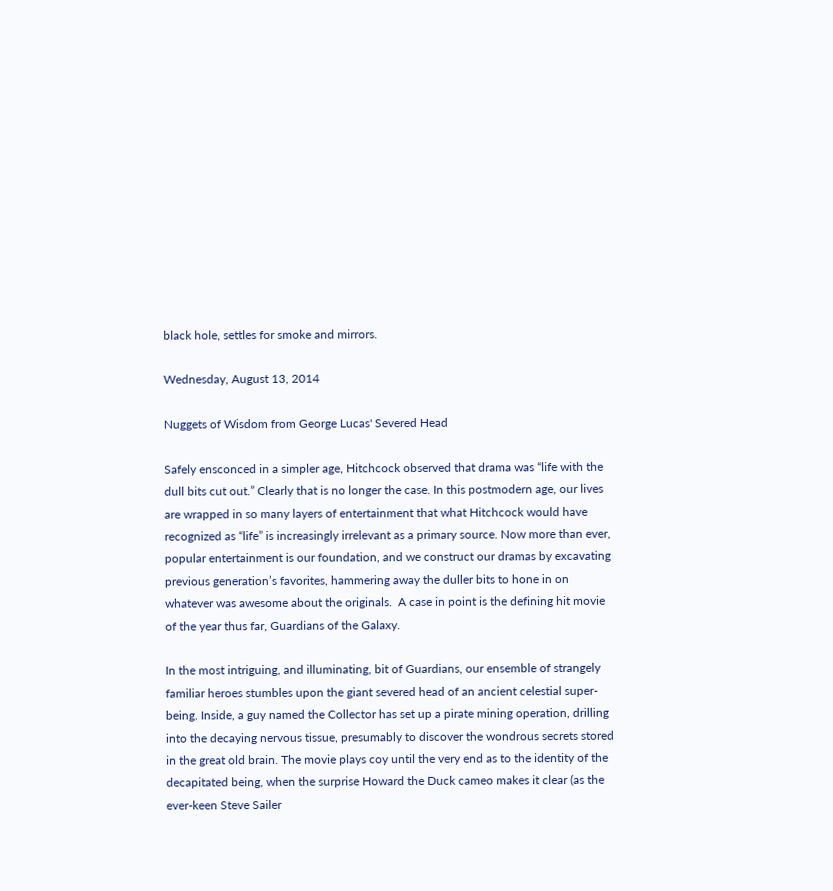black hole, settles for smoke and mirrors.

Wednesday, August 13, 2014

Nuggets of Wisdom from George Lucas' Severed Head

Safely ensconced in a simpler age, Hitchcock observed that drama was “life with the dull bits cut out.” Clearly that is no longer the case. In this postmodern age, our lives are wrapped in so many layers of entertainment that what Hitchcock would have recognized as “life” is increasingly irrelevant as a primary source. Now more than ever, popular entertainment is our foundation, and we construct our dramas by excavating previous generation’s favorites, hammering away the duller bits to hone in on whatever was awesome about the originals.  A case in point is the defining hit movie of the year thus far, Guardians of the Galaxy.

In the most intriguing, and illuminating, bit of Guardians, our ensemble of strangely familiar heroes stumbles upon the giant severed head of an ancient celestial super-being. Inside, a guy named the Collector has set up a pirate mining operation, drilling into the decaying nervous tissue, presumably to discover the wondrous secrets stored in the great old brain. The movie plays coy until the very end as to the identity of the decapitated being, when the surprise Howard the Duck cameo makes it clear (as the ever-keen Steve Sailer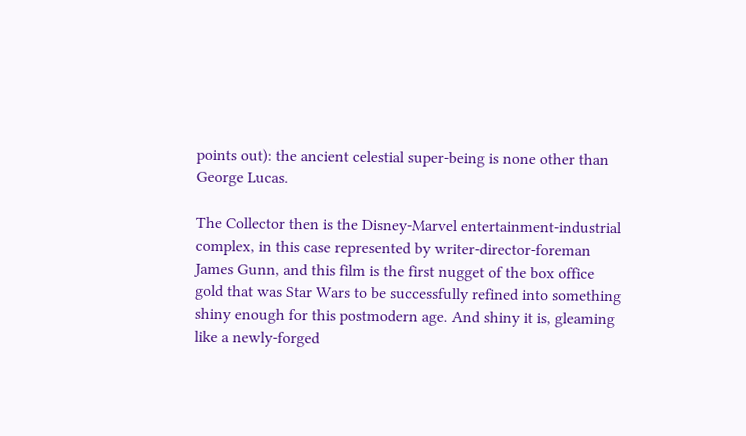points out): the ancient celestial super-being is none other than George Lucas.

The Collector then is the Disney-Marvel entertainment-industrial complex, in this case represented by writer-director-foreman James Gunn, and this film is the first nugget of the box office gold that was Star Wars to be successfully refined into something shiny enough for this postmodern age. And shiny it is, gleaming like a newly-forged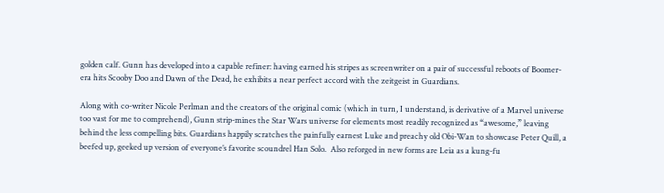golden calf. Gunn has developed into a capable refiner: having earned his stripes as screenwriter on a pair of successful reboots of Boomer-era hits Scooby Doo and Dawn of the Dead, he exhibits a near perfect accord with the zeitgeist in Guardians.

Along with co-writer Nicole Perlman and the creators of the original comic (which in turn, I understand, is derivative of a Marvel universe too vast for me to comprehend), Gunn strip-mines the Star Wars universe for elements most readily recognized as “awesome,” leaving behind the less compelling bits. Guardians happily scratches the painfully earnest Luke and preachy old Obi-Wan to showcase Peter Quill, a beefed up, geeked up version of everyone’s favorite scoundrel Han Solo.  Also reforged in new forms are Leia as a kung-fu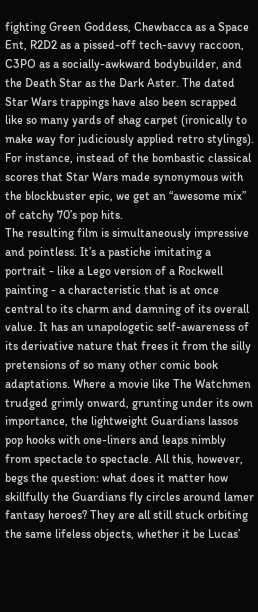fighting Green Goddess, Chewbacca as a Space Ent, R2D2 as a pissed-off tech-savvy raccoon, C3PO as a socially-awkward bodybuilder, and the Death Star as the Dark Aster. The dated Star Wars trappings have also been scrapped like so many yards of shag carpet (ironically to make way for judiciously applied retro stylings). For instance, instead of the bombastic classical scores that Star Wars made synonymous with the blockbuster epic, we get an “awesome mix” of catchy 70’s pop hits.
The resulting film is simultaneously impressive and pointless. It’s a pastiche imitating a portrait - like a Lego version of a Rockwell painting - a characteristic that is at once central to its charm and damning of its overall value. It has an unapologetic self-awareness of its derivative nature that frees it from the silly pretensions of so many other comic book adaptations. Where a movie like The Watchmen trudged grimly onward, grunting under its own importance, the lightweight Guardians lassos pop hooks with one-liners and leaps nimbly from spectacle to spectacle. All this, however, begs the question: what does it matter how skillfully the Guardians fly circles around lamer fantasy heroes? They are all still stuck orbiting the same lifeless objects, whether it be Lucas’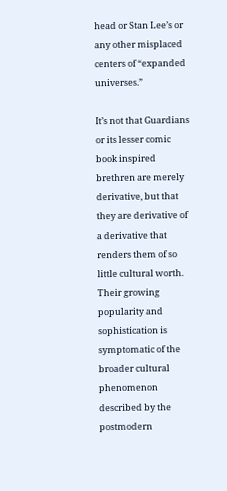head or Stan Lee’s or any other misplaced centers of “expanded universes.”

It’s not that Guardians or its lesser comic book inspired brethren are merely derivative, but that they are derivative of a derivative that renders them of so little cultural worth. Their growing popularity and sophistication is symptomatic of the broader cultural phenomenon described by the postmodern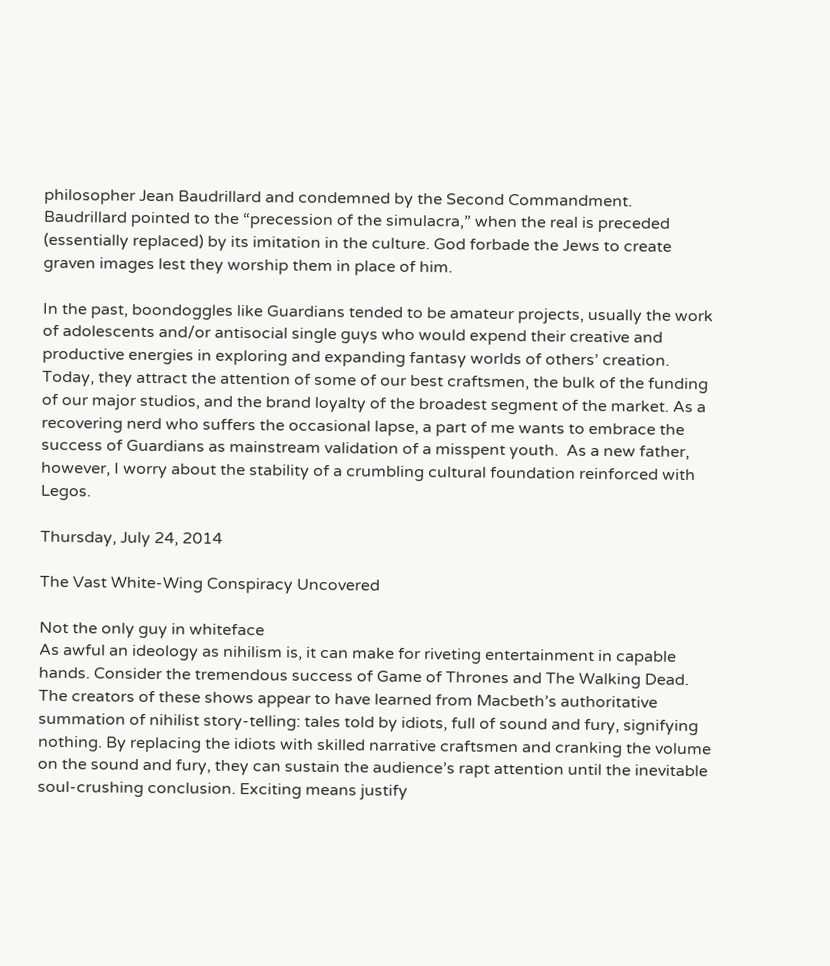philosopher Jean Baudrillard and condemned by the Second Commandment. Baudrillard pointed to the “precession of the simulacra,” when the real is preceded (essentially replaced) by its imitation in the culture. God forbade the Jews to create graven images lest they worship them in place of him.

In the past, boondoggles like Guardians tended to be amateur projects, usually the work of adolescents and/or antisocial single guys who would expend their creative and productive energies in exploring and expanding fantasy worlds of others’ creation. Today, they attract the attention of some of our best craftsmen, the bulk of the funding of our major studios, and the brand loyalty of the broadest segment of the market. As a recovering nerd who suffers the occasional lapse, a part of me wants to embrace the success of Guardians as mainstream validation of a misspent youth.  As a new father, however, I worry about the stability of a crumbling cultural foundation reinforced with Legos.

Thursday, July 24, 2014

The Vast White-Wing Conspiracy Uncovered

Not the only guy in whiteface
As awful an ideology as nihilism is, it can make for riveting entertainment in capable hands. Consider the tremendous success of Game of Thrones and The Walking Dead. The creators of these shows appear to have learned from Macbeth’s authoritative summation of nihilist story-telling: tales told by idiots, full of sound and fury, signifying nothing. By replacing the idiots with skilled narrative craftsmen and cranking the volume on the sound and fury, they can sustain the audience’s rapt attention until the inevitable soul-crushing conclusion. Exciting means justify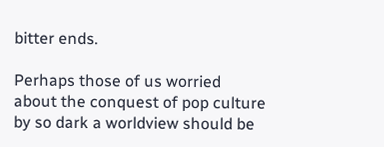bitter ends.

Perhaps those of us worried about the conquest of pop culture by so dark a worldview should be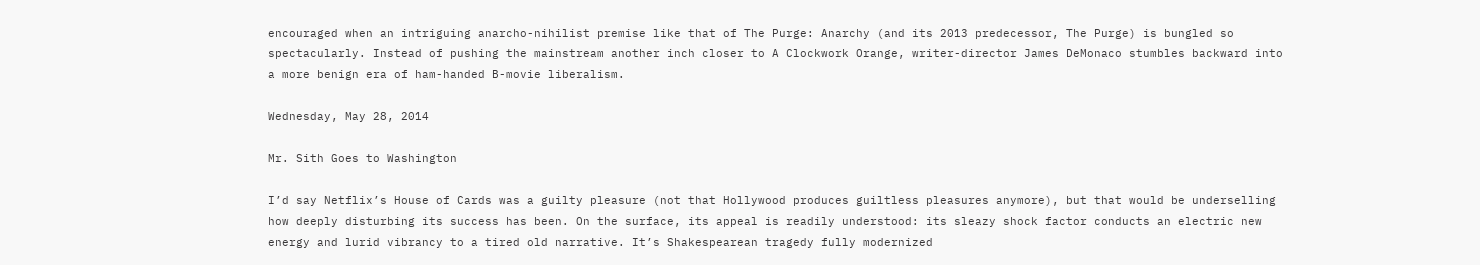encouraged when an intriguing anarcho-nihilist premise like that of The Purge: Anarchy (and its 2013 predecessor, The Purge) is bungled so spectacularly. Instead of pushing the mainstream another inch closer to A Clockwork Orange, writer-director James DeMonaco stumbles backward into a more benign era of ham-handed B-movie liberalism.

Wednesday, May 28, 2014

Mr. Sith Goes to Washington

I’d say Netflix’s House of Cards was a guilty pleasure (not that Hollywood produces guiltless pleasures anymore), but that would be underselling how deeply disturbing its success has been. On the surface, its appeal is readily understood: its sleazy shock factor conducts an electric new energy and lurid vibrancy to a tired old narrative. It’s Shakespearean tragedy fully modernized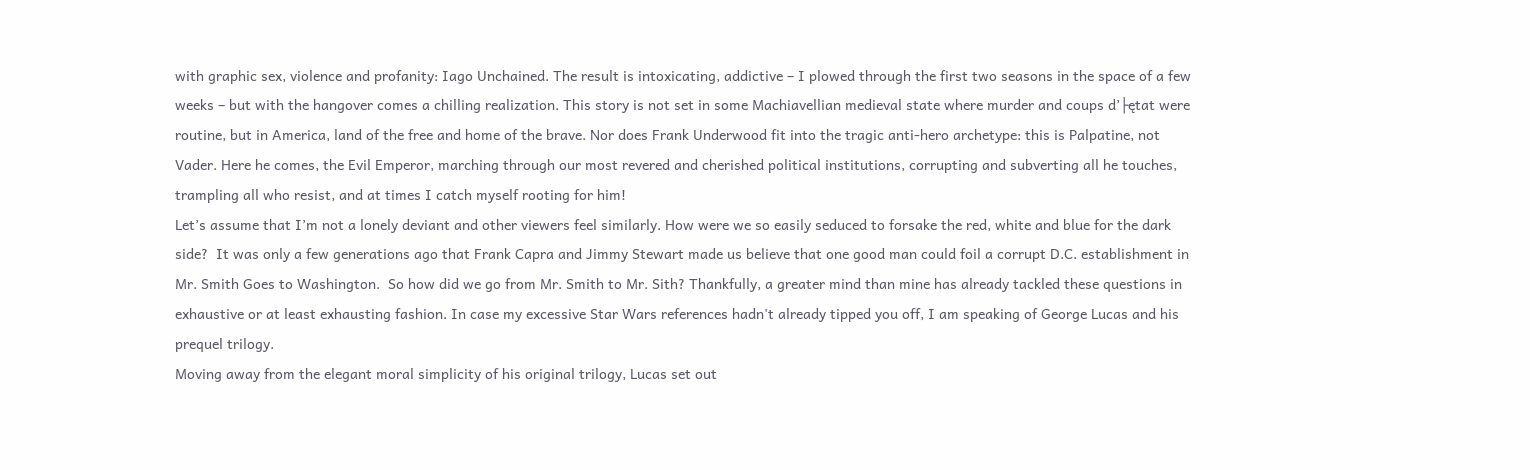with graphic sex, violence and profanity: Iago Unchained. The result is intoxicating, addictive – I plowed through the first two seasons in the space of a few weeks – but with the hangover comes a chilling realization. This story is not set in some Machiavellian medieval state where murder and coups d’├ętat were routine, but in America, land of the free and home of the brave. Nor does Frank Underwood fit into the tragic anti-hero archetype: this is Palpatine, not Vader. Here he comes, the Evil Emperor, marching through our most revered and cherished political institutions, corrupting and subverting all he touches, trampling all who resist, and at times I catch myself rooting for him!
Let’s assume that I’m not a lonely deviant and other viewers feel similarly. How were we so easily seduced to forsake the red, white and blue for the dark side?  It was only a few generations ago that Frank Capra and Jimmy Stewart made us believe that one good man could foil a corrupt D.C. establishment in Mr. Smith Goes to Washington.  So how did we go from Mr. Smith to Mr. Sith? Thankfully, a greater mind than mine has already tackled these questions in exhaustive or at least exhausting fashion. In case my excessive Star Wars references hadn't already tipped you off, I am speaking of George Lucas and his prequel trilogy.
Moving away from the elegant moral simplicity of his original trilogy, Lucas set out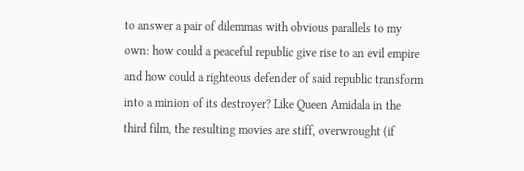to answer a pair of dilemmas with obvious parallels to my own: how could a peaceful republic give rise to an evil empire and how could a righteous defender of said republic transform into a minion of its destroyer? Like Queen Amidala in the third film, the resulting movies are stiff, overwrought (if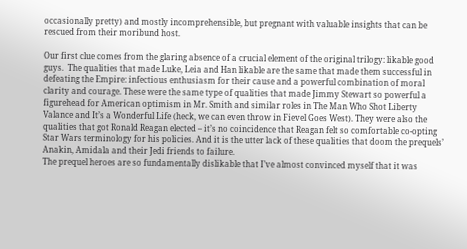occasionally pretty) and mostly incomprehensible, but pregnant with valuable insights that can be rescued from their moribund host.

Our first clue comes from the glaring absence of a crucial element of the original trilogy: likable good guys.  The qualities that made Luke, Leia and Han likable are the same that made them successful in defeating the Empire: infectious enthusiasm for their cause and a powerful combination of moral clarity and courage. These were the same type of qualities that made Jimmy Stewart so powerful a figurehead for American optimism in Mr. Smith and similar roles in The Man Who Shot Liberty Valance and It’s a Wonderful Life (heck, we can even throw in Fievel Goes West). They were also the qualities that got Ronald Reagan elected – it’s no coincidence that Reagan felt so comfortable co-opting Star Wars terminology for his policies. And it is the utter lack of these qualities that doom the prequels’ Anakin, Amidala and their Jedi friends to failure.
The prequel heroes are so fundamentally dislikable that I’ve almost convinced myself that it was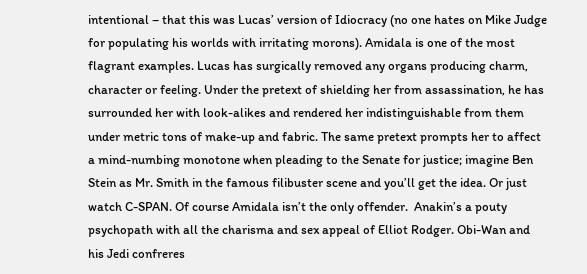intentional – that this was Lucas’ version of Idiocracy (no one hates on Mike Judge for populating his worlds with irritating morons). Amidala is one of the most flagrant examples. Lucas has surgically removed any organs producing charm, character or feeling. Under the pretext of shielding her from assassination, he has surrounded her with look-alikes and rendered her indistinguishable from them under metric tons of make-up and fabric. The same pretext prompts her to affect a mind-numbing monotone when pleading to the Senate for justice; imagine Ben Stein as Mr. Smith in the famous filibuster scene and you’ll get the idea. Or just watch C-SPAN. Of course Amidala isn’t the only offender.  Anakin’s a pouty psychopath with all the charisma and sex appeal of Elliot Rodger. Obi-Wan and his Jedi confreres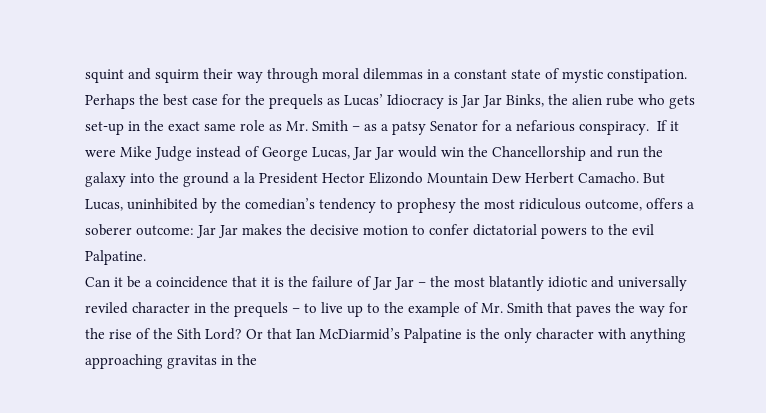squint and squirm their way through moral dilemmas in a constant state of mystic constipation.
Perhaps the best case for the prequels as Lucas’ Idiocracy is Jar Jar Binks, the alien rube who gets set-up in the exact same role as Mr. Smith – as a patsy Senator for a nefarious conspiracy.  If it were Mike Judge instead of George Lucas, Jar Jar would win the Chancellorship and run the galaxy into the ground a la President Hector Elizondo Mountain Dew Herbert Camacho. But Lucas, uninhibited by the comedian’s tendency to prophesy the most ridiculous outcome, offers a soberer outcome: Jar Jar makes the decisive motion to confer dictatorial powers to the evil Palpatine.
Can it be a coincidence that it is the failure of Jar Jar – the most blatantly idiotic and universally reviled character in the prequels – to live up to the example of Mr. Smith that paves the way for the rise of the Sith Lord? Or that Ian McDiarmid’s Palpatine is the only character with anything approaching gravitas in the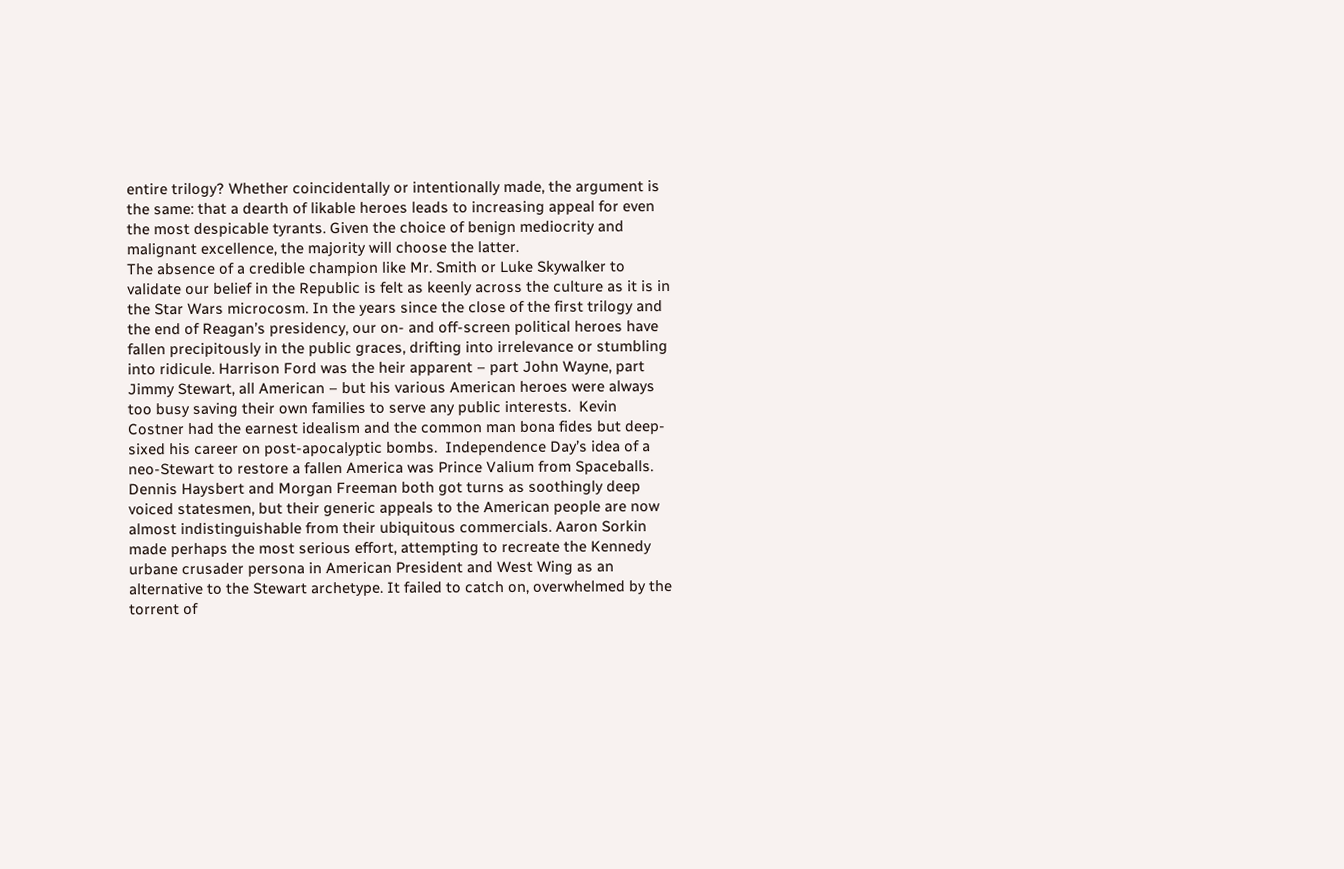entire trilogy? Whether coincidentally or intentionally made, the argument is the same: that a dearth of likable heroes leads to increasing appeal for even the most despicable tyrants. Given the choice of benign mediocrity and malignant excellence, the majority will choose the latter.
The absence of a credible champion like Mr. Smith or Luke Skywalker to validate our belief in the Republic is felt as keenly across the culture as it is in the Star Wars microcosm. In the years since the close of the first trilogy and the end of Reagan’s presidency, our on- and off-screen political heroes have fallen precipitously in the public graces, drifting into irrelevance or stumbling into ridicule. Harrison Ford was the heir apparent – part John Wayne, part Jimmy Stewart, all American – but his various American heroes were always too busy saving their own families to serve any public interests.  Kevin Costner had the earnest idealism and the common man bona fides but deep-sixed his career on post-apocalyptic bombs.  Independence Day’s idea of a neo-Stewart to restore a fallen America was Prince Valium from Spaceballs.  Dennis Haysbert and Morgan Freeman both got turns as soothingly deep voiced statesmen, but their generic appeals to the American people are now almost indistinguishable from their ubiquitous commercials. Aaron Sorkin made perhaps the most serious effort, attempting to recreate the Kennedy urbane crusader persona in American President and West Wing as an alternative to the Stewart archetype. It failed to catch on, overwhelmed by the torrent of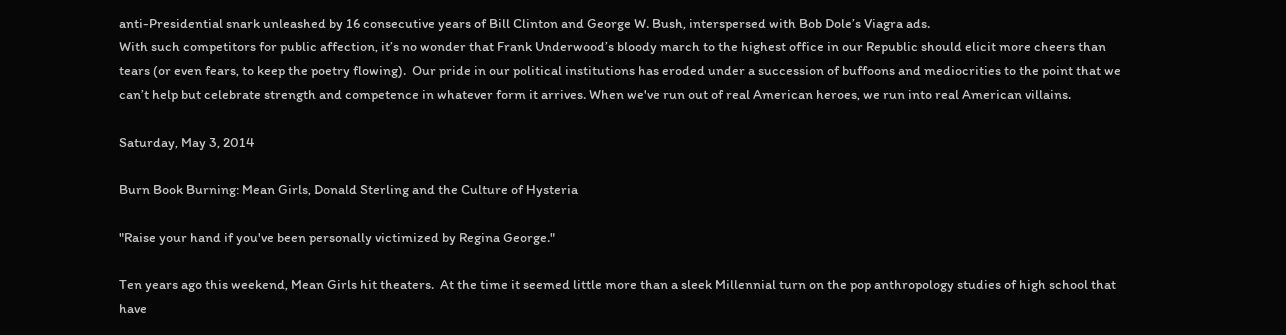anti-Presidential snark unleashed by 16 consecutive years of Bill Clinton and George W. Bush, interspersed with Bob Dole’s Viagra ads.
With such competitors for public affection, it’s no wonder that Frank Underwood’s bloody march to the highest office in our Republic should elicit more cheers than tears (or even fears, to keep the poetry flowing).  Our pride in our political institutions has eroded under a succession of buffoons and mediocrities to the point that we can’t help but celebrate strength and competence in whatever form it arrives. When we've run out of real American heroes, we run into real American villains.

Saturday, May 3, 2014

Burn Book Burning: Mean Girls, Donald Sterling and the Culture of Hysteria

"Raise your hand if you've been personally victimized by Regina George."

Ten years ago this weekend, Mean Girls hit theaters.  At the time it seemed little more than a sleek Millennial turn on the pop anthropology studies of high school that have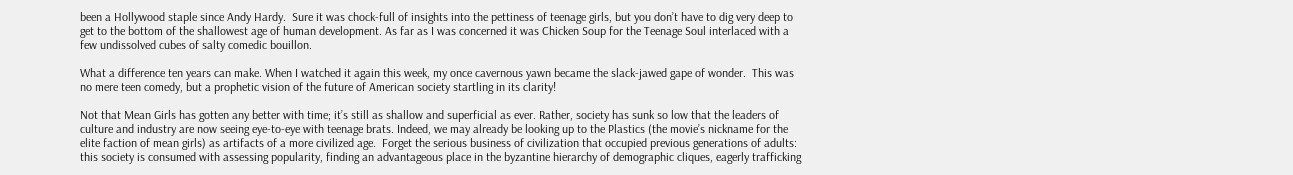been a Hollywood staple since Andy Hardy.  Sure it was chock-full of insights into the pettiness of teenage girls, but you don’t have to dig very deep to get to the bottom of the shallowest age of human development. As far as I was concerned it was Chicken Soup for the Teenage Soul interlaced with a few undissolved cubes of salty comedic bouillon.

What a difference ten years can make. When I watched it again this week, my once cavernous yawn became the slack-jawed gape of wonder.  This was no mere teen comedy, but a prophetic vision of the future of American society startling in its clarity!

Not that Mean Girls has gotten any better with time; it’s still as shallow and superficial as ever. Rather, society has sunk so low that the leaders of culture and industry are now seeing eye-to-eye with teenage brats. Indeed, we may already be looking up to the Plastics (the movie’s nickname for the elite faction of mean girls) as artifacts of a more civilized age.  Forget the serious business of civilization that occupied previous generations of adults: this society is consumed with assessing popularity, finding an advantageous place in the byzantine hierarchy of demographic cliques, eagerly trafficking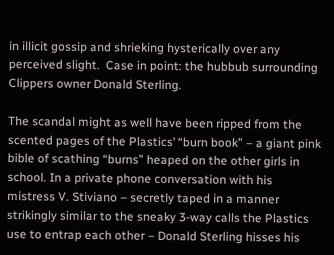in illicit gossip and shrieking hysterically over any perceived slight.  Case in point: the hubbub surrounding Clippers owner Donald Sterling.

The scandal might as well have been ripped from the scented pages of the Plastics’ “burn book” – a giant pink bible of scathing “burns” heaped on the other girls in school. In a private phone conversation with his mistress V. Stiviano – secretly taped in a manner strikingly similar to the sneaky 3-way calls the Plastics use to entrap each other – Donald Sterling hisses his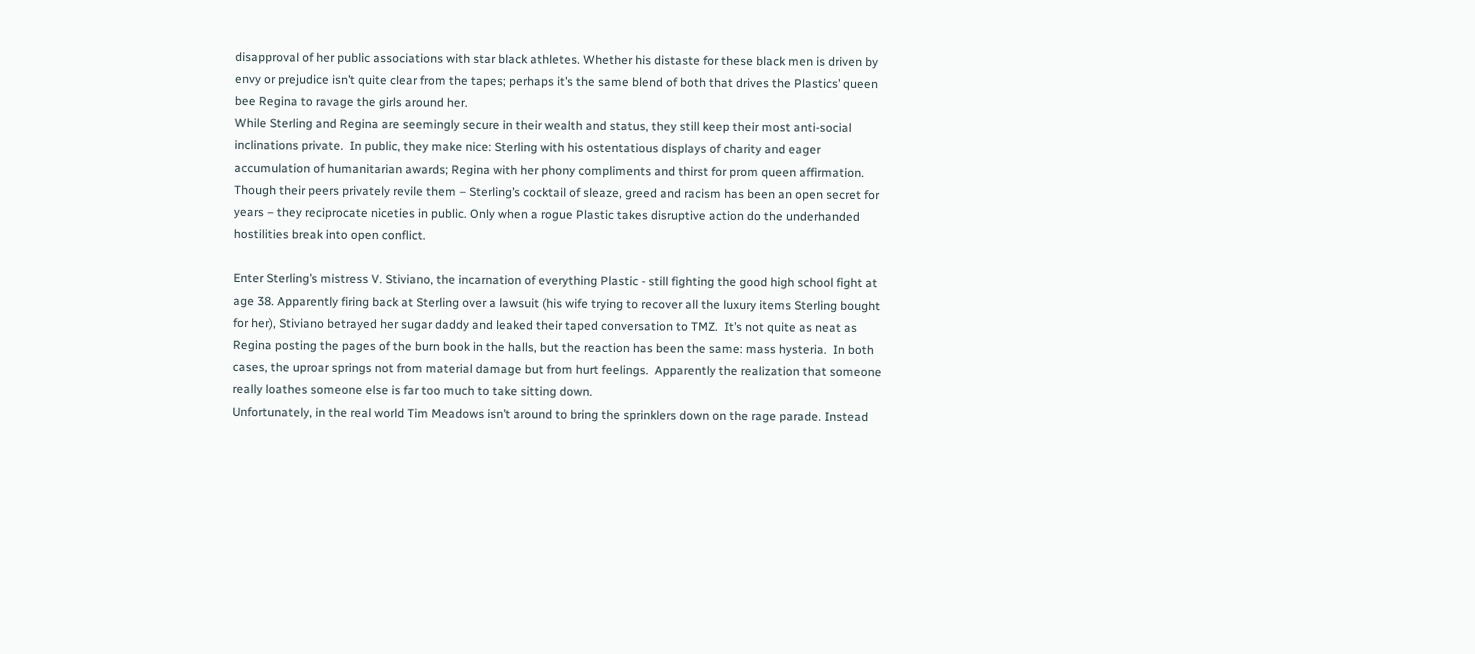disapproval of her public associations with star black athletes. Whether his distaste for these black men is driven by envy or prejudice isn’t quite clear from the tapes; perhaps it’s the same blend of both that drives the Plastics’ queen bee Regina to ravage the girls around her.
While Sterling and Regina are seemingly secure in their wealth and status, they still keep their most anti-social inclinations private.  In public, they make nice: Sterling with his ostentatious displays of charity and eager accumulation of humanitarian awards; Regina with her phony compliments and thirst for prom queen affirmation. Though their peers privately revile them – Sterling’s cocktail of sleaze, greed and racism has been an open secret for years – they reciprocate niceties in public. Only when a rogue Plastic takes disruptive action do the underhanded hostilities break into open conflict.

Enter Sterling’s mistress V. Stiviano, the incarnation of everything Plastic - still fighting the good high school fight at age 38. Apparently firing back at Sterling over a lawsuit (his wife trying to recover all the luxury items Sterling bought for her), Stiviano betrayed her sugar daddy and leaked their taped conversation to TMZ.  It’s not quite as neat as Regina posting the pages of the burn book in the halls, but the reaction has been the same: mass hysteria.  In both cases, the uproar springs not from material damage but from hurt feelings.  Apparently the realization that someone really loathes someone else is far too much to take sitting down.
Unfortunately, in the real world Tim Meadows isn’t around to bring the sprinklers down on the rage parade. Instead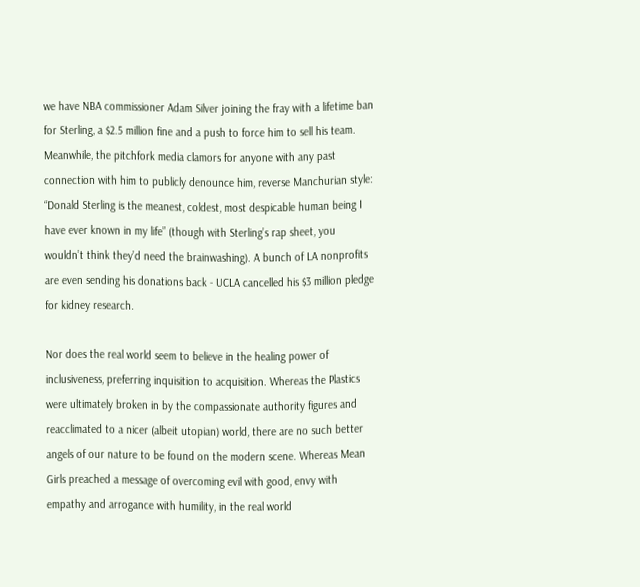we have NBA commissioner Adam Silver joining the fray with a lifetime ban for Sterling, a $2.5 million fine and a push to force him to sell his team. Meanwhile, the pitchfork media clamors for anyone with any past connection with him to publicly denounce him, reverse Manchurian style: “Donald Sterling is the meanest, coldest, most despicable human being I have ever known in my life” (though with Sterling’s rap sheet, you wouldn’t think they’d need the brainwashing). A bunch of LA nonprofits are even sending his donations back - UCLA cancelled his $3 million pledge for kidney research.

Nor does the real world seem to believe in the healing power of inclusiveness, preferring inquisition to acquisition. Whereas the Plastics were ultimately broken in by the compassionate authority figures and reacclimated to a nicer (albeit utopian) world, there are no such better angels of our nature to be found on the modern scene. Whereas Mean Girls preached a message of overcoming evil with good, envy with empathy and arrogance with humility, in the real world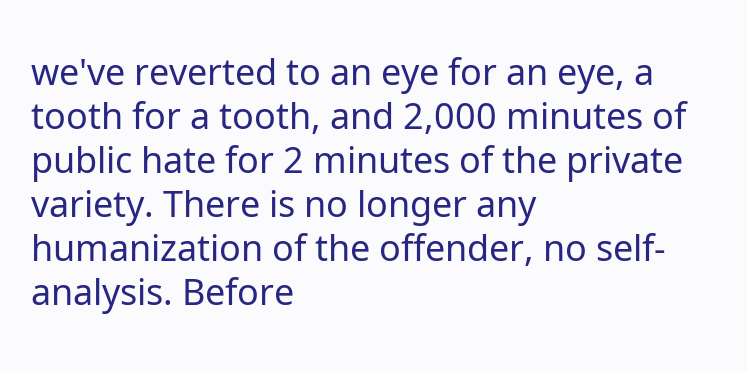we've reverted to an eye for an eye, a tooth for a tooth, and 2,000 minutes of public hate for 2 minutes of the private variety. There is no longer any humanization of the offender, no self-analysis. Before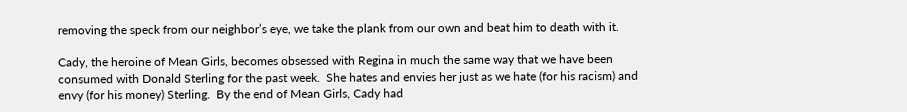removing the speck from our neighbor’s eye, we take the plank from our own and beat him to death with it.

Cady, the heroine of Mean Girls, becomes obsessed with Regina in much the same way that we have been consumed with Donald Sterling for the past week.  She hates and envies her just as we hate (for his racism) and envy (for his money) Sterling.  By the end of Mean Girls, Cady had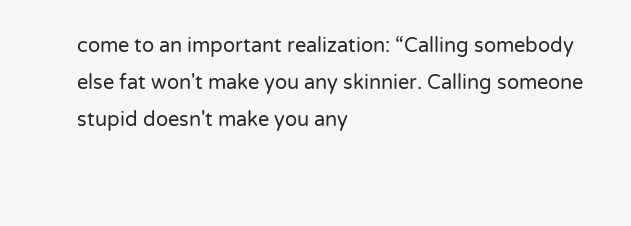come to an important realization: “Calling somebody else fat won't make you any skinnier. Calling someone stupid doesn't make you any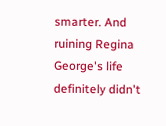smarter. And ruining Regina George's life definitely didn't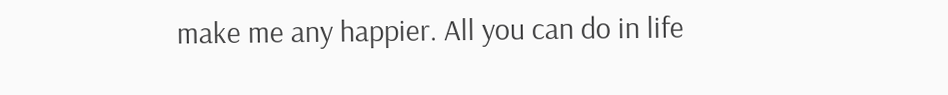make me any happier. All you can do in life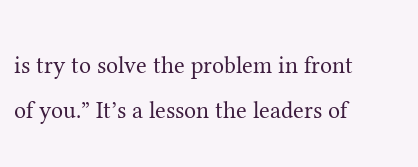is try to solve the problem in front of you.” It’s a lesson the leaders of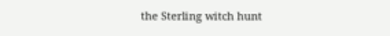the Sterling witch hunt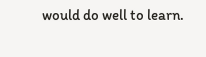would do well to learn.